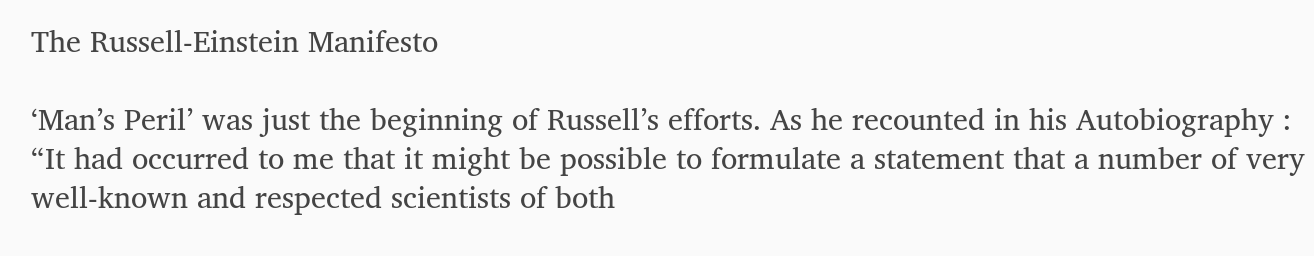The Russell-Einstein Manifesto

‘Man’s Peril’ was just the beginning of Russell’s efforts. As he recounted in his Autobiography : “It had occurred to me that it might be possible to formulate a statement that a number of very well-known and respected scientists of both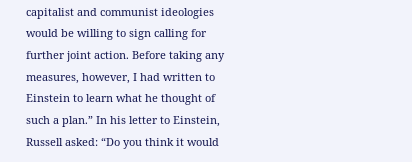capitalist and communist ideologies would be willing to sign calling for further joint action. Before taking any measures, however, I had written to Einstein to learn what he thought of such a plan.” In his letter to Einstein, Russell asked: “Do you think it would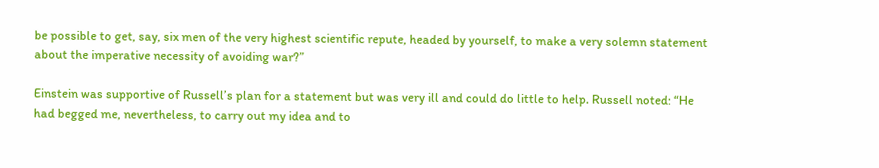be possible to get, say, six men of the very highest scientific repute, headed by yourself, to make a very solemn statement about the imperative necessity of avoiding war?”

Einstein was supportive of Russell’s plan for a statement but was very ill and could do little to help. Russell noted: “He had begged me, nevertheless, to carry out my idea and to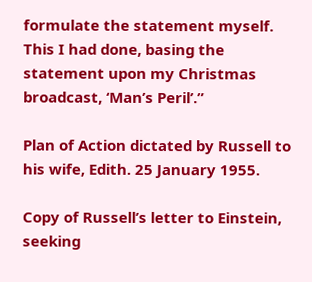formulate the statement myself. This I had done, basing the statement upon my Christmas broadcast, ‘Man’s Peril’.”

Plan of Action dictated by Russell to his wife, Edith. 25 January 1955.

Copy of Russell’s letter to Einstein, seeking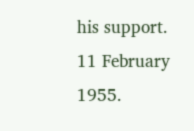his support. 11 February 1955.